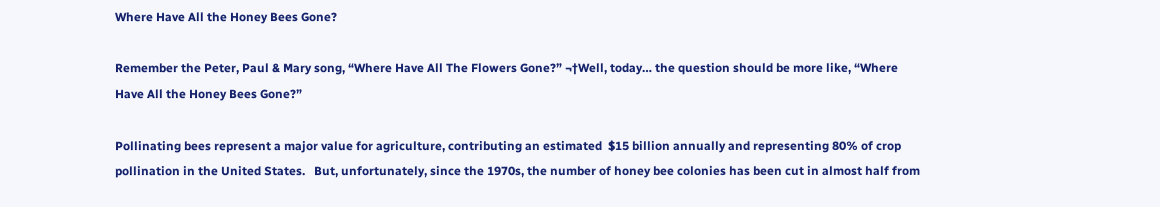Where Have All the Honey Bees Gone?

Remember the Peter, Paul & Mary song, “Where Have All The Flowers Gone?” ¬†Well, today… the question should be more like, “Where Have All the Honey Bees Gone?”

Pollinating bees represent a major value for agriculture, contributing an estimated  $15 billion annually and representing 80% of crop pollination in the United States.   But, unfortunately, since the 1970s, the number of honey bee colonies has been cut in almost half from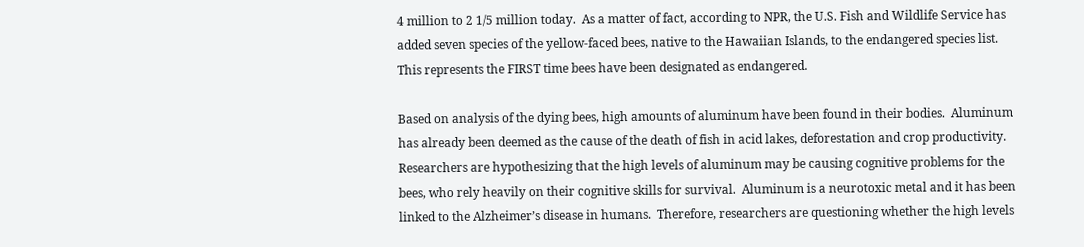4 million to 2 1/5 million today.  As a matter of fact, according to NPR, the U.S. Fish and Wildlife Service has added seven species of the yellow-faced bees, native to the Hawaiian Islands, to the endangered species list.  This represents the FIRST time bees have been designated as endangered.

Based on analysis of the dying bees, high amounts of aluminum have been found in their bodies.  Aluminum has already been deemed as the cause of the death of fish in acid lakes, deforestation and crop productivity.  Researchers are hypothesizing that the high levels of aluminum may be causing cognitive problems for the bees, who rely heavily on their cognitive skills for survival.  Aluminum is a neurotoxic metal and it has been linked to the Alzheimer’s disease in humans.  Therefore, researchers are questioning whether the high levels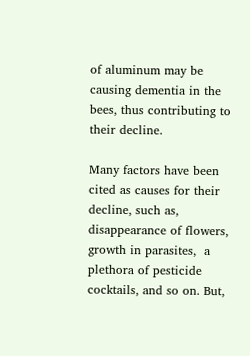of aluminum may be causing dementia in the bees, thus contributing to their decline.

Many factors have been cited as causes for their decline, such as, disappearance of flowers, growth in parasites,  a plethora of pesticide cocktails, and so on. But,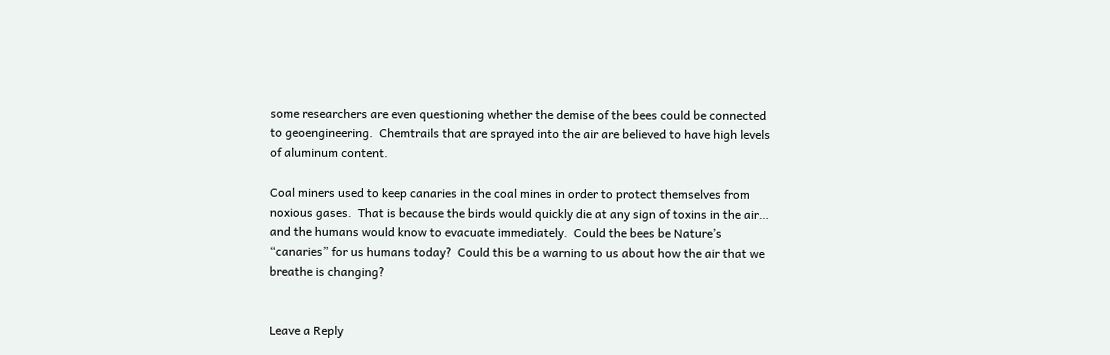some researchers are even questioning whether the demise of the bees could be connected to geoengineering.  Chemtrails that are sprayed into the air are believed to have high levels of aluminum content.

Coal miners used to keep canaries in the coal mines in order to protect themselves from noxious gases.  That is because the birds would quickly die at any sign of toxins in the air… and the humans would know to evacuate immediately.  Could the bees be Nature’s “canaries” for us humans today?  Could this be a warning to us about how the air that we breathe is changing?


Leave a Reply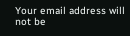Your email address will not be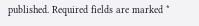published. Required fields are marked *